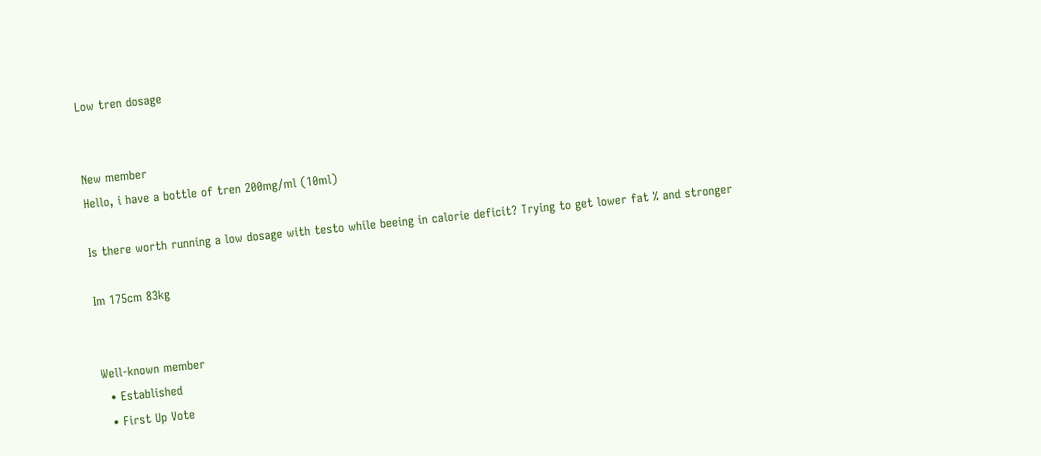Low tren dosage


New member
Hello, i have a bottle of tren 200mg/ml (10ml)

Is there worth running a low dosage with testo while beeing in calorie deficit? Trying to get lower fat % and stronger

Im 175cm 83kg


Well-known member
  • Established
  • First Up Vote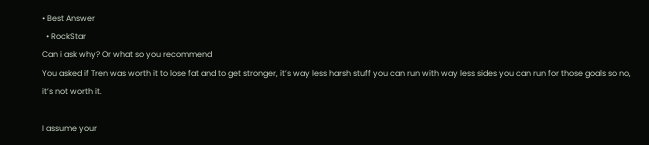• Best Answer
  • RockStar
Can i ask why? Or what so you recommend
You asked if Tren was worth it to lose fat and to get stronger, it’s way less harsh stuff you can run with way less sides you can run for those goals so no, it’s not worth it.

I assume your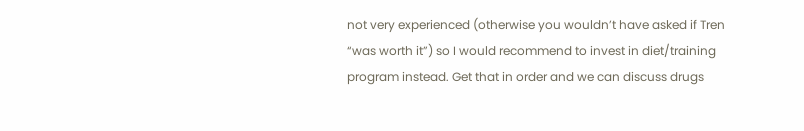not very experienced (otherwise you wouldn’t have asked if Tren “was worth it”) so I would recommend to invest in diet/training program instead. Get that in order and we can discuss drugs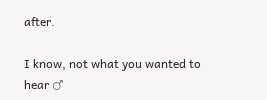after.

I know, not what you wanted to hear ♂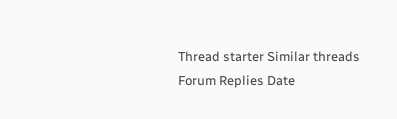Thread starter Similar threads Forum Replies Date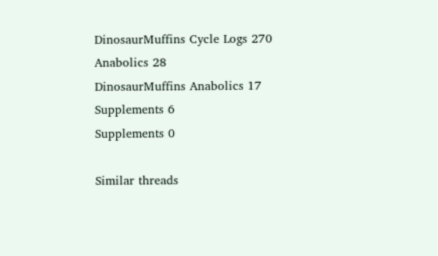DinosaurMuffins Cycle Logs 270
Anabolics 28
DinosaurMuffins Anabolics 17
Supplements 6
Supplements 0

Similar threads